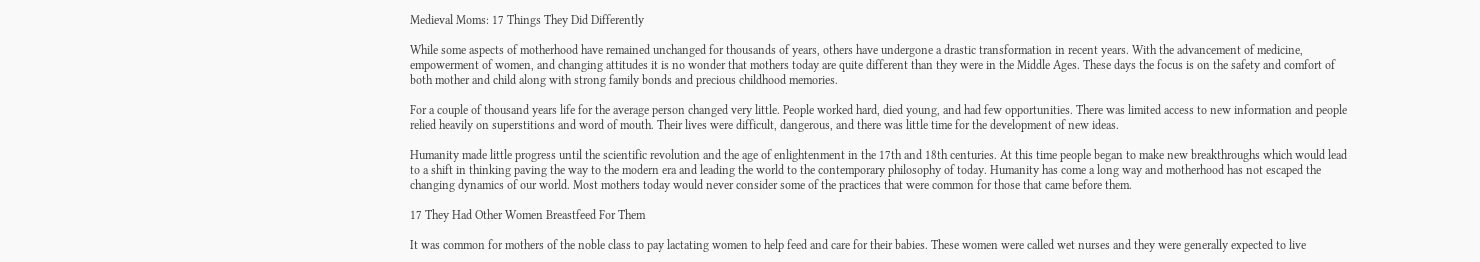Medieval Moms: 17 Things They Did Differently

While some aspects of motherhood have remained unchanged for thousands of years, others have undergone a drastic transformation in recent years. With the advancement of medicine, empowerment of women, and changing attitudes it is no wonder that mothers today are quite different than they were in the Middle Ages. These days the focus is on the safety and comfort of both mother and child along with strong family bonds and precious childhood memories.

For a couple of thousand years life for the average person changed very little. People worked hard, died young, and had few opportunities. There was limited access to new information and people relied heavily on superstitions and word of mouth. Their lives were difficult, dangerous, and there was little time for the development of new ideas.

Humanity made little progress until the scientific revolution and the age of enlightenment in the 17th and 18th centuries. At this time people began to make new breakthroughs which would lead to a shift in thinking paving the way to the modern era and leading the world to the contemporary philosophy of today. Humanity has come a long way and motherhood has not escaped the changing dynamics of our world. Most mothers today would never consider some of the practices that were common for those that came before them.

17 They Had Other Women Breastfeed For Them

It was common for mothers of the noble class to pay lactating women to help feed and care for their babies. These women were called wet nurses and they were generally expected to live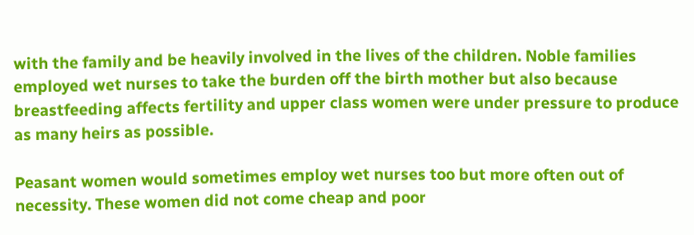with the family and be heavily involved in the lives of the children. Noble families employed wet nurses to take the burden off the birth mother but also because breastfeeding affects fertility and upper class women were under pressure to produce as many heirs as possible.

Peasant women would sometimes employ wet nurses too but more often out of necessity. These women did not come cheap and poor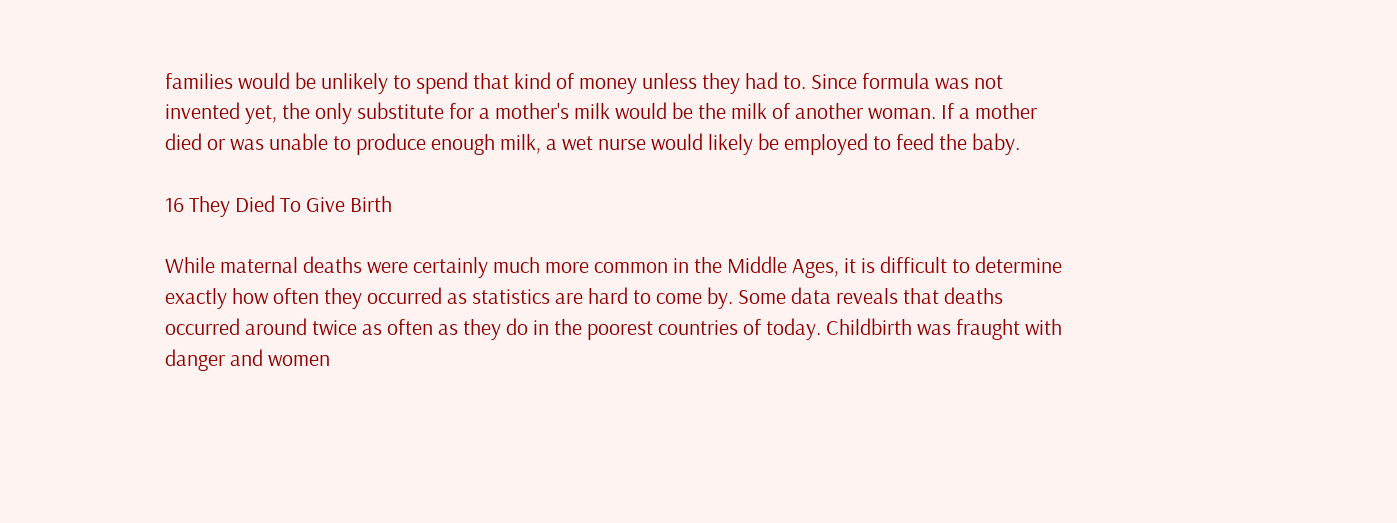families would be unlikely to spend that kind of money unless they had to. Since formula was not invented yet, the only substitute for a mother's milk would be the milk of another woman. If a mother died or was unable to produce enough milk, a wet nurse would likely be employed to feed the baby.

16 They Died To Give Birth

While maternal deaths were certainly much more common in the Middle Ages, it is difficult to determine exactly how often they occurred as statistics are hard to come by. Some data reveals that deaths occurred around twice as often as they do in the poorest countries of today. Childbirth was fraught with danger and women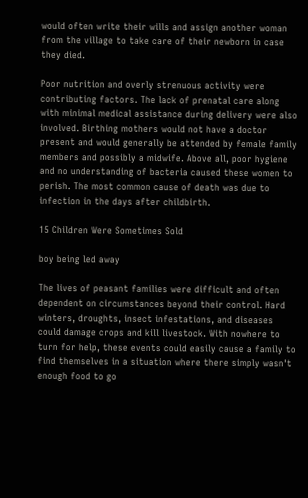would often write their wills and assign another woman from the village to take care of their newborn in case they died.

Poor nutrition and overly strenuous activity were contributing factors. The lack of prenatal care along with minimal medical assistance during delivery were also involved. Birthing mothers would not have a doctor present and would generally be attended by female family members and possibly a midwife. Above all, poor hygiene and no understanding of bacteria caused these women to perish. The most common cause of death was due to infection in the days after childbirth.

15 Children Were Sometimes Sold

boy being led away

The lives of peasant families were difficult and often dependent on circumstances beyond their control. Hard winters, droughts, insect infestations, and diseases could damage crops and kill livestock. With nowhere to turn for help, these events could easily cause a family to find themselves in a situation where there simply wasn't enough food to go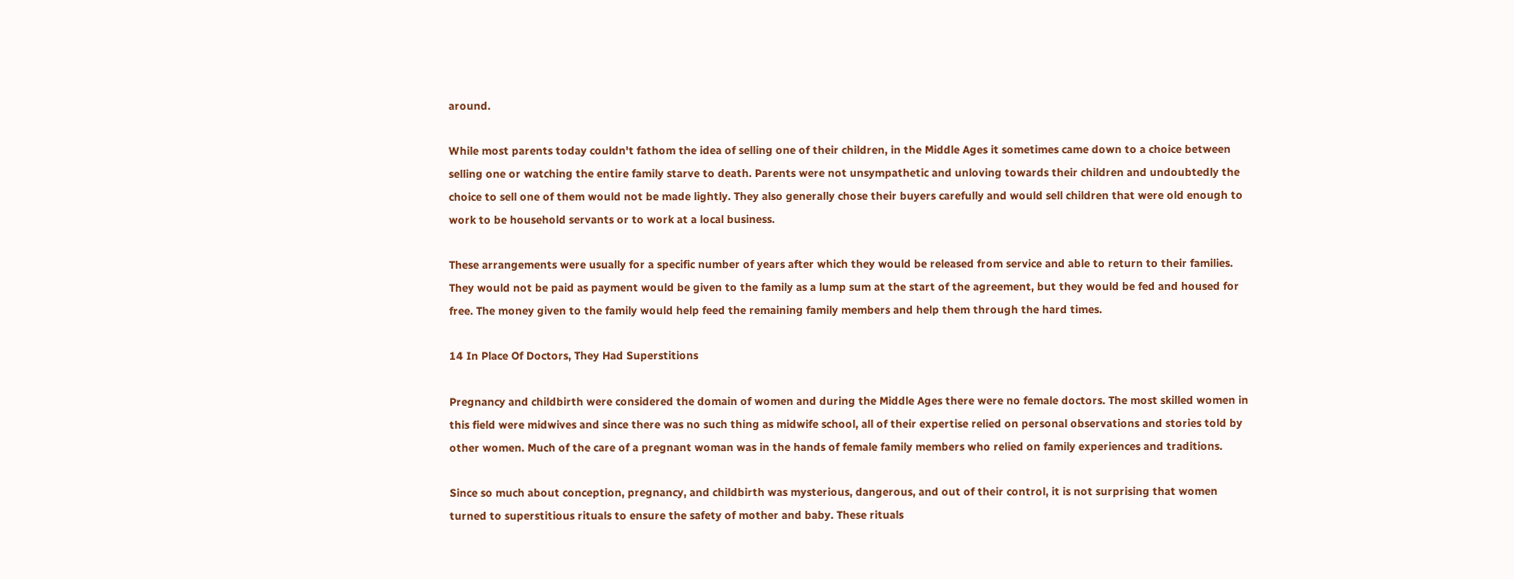around.

While most parents today couldn't fathom the idea of selling one of their children, in the Middle Ages it sometimes came down to a choice between selling one or watching the entire family starve to death. Parents were not unsympathetic and unloving towards their children and undoubtedly the choice to sell one of them would not be made lightly. They also generally chose their buyers carefully and would sell children that were old enough to work to be household servants or to work at a local business.

These arrangements were usually for a specific number of years after which they would be released from service and able to return to their families. They would not be paid as payment would be given to the family as a lump sum at the start of the agreement, but they would be fed and housed for free. The money given to the family would help feed the remaining family members and help them through the hard times.

14 In Place Of Doctors, They Had Superstitions

Pregnancy and childbirth were considered the domain of women and during the Middle Ages there were no female doctors. The most skilled women in this field were midwives and since there was no such thing as midwife school, all of their expertise relied on personal observations and stories told by other women. Much of the care of a pregnant woman was in the hands of female family members who relied on family experiences and traditions.

Since so much about conception, pregnancy, and childbirth was mysterious, dangerous, and out of their control, it is not surprising that women turned to superstitious rituals to ensure the safety of mother and baby. These rituals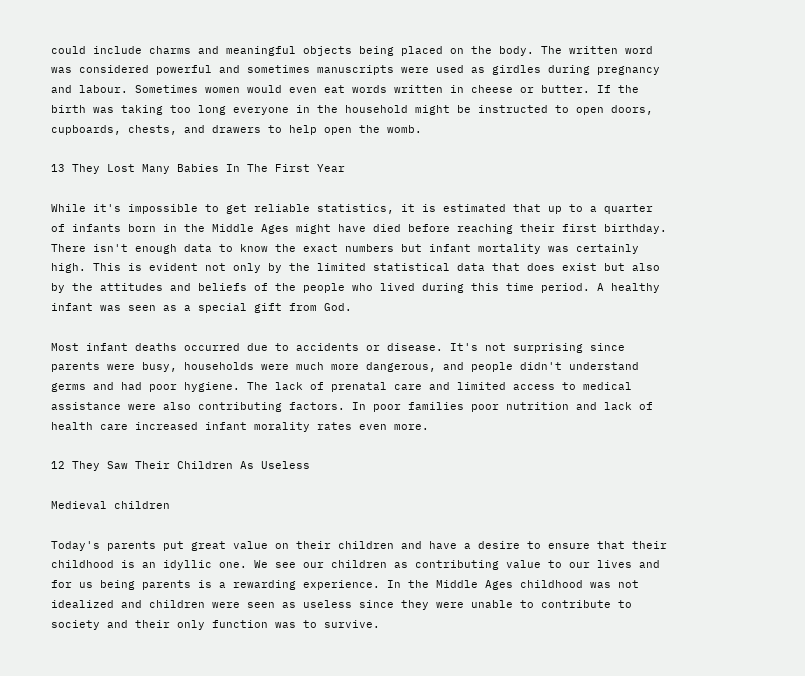could include charms and meaningful objects being placed on the body. The written word was considered powerful and sometimes manuscripts were used as girdles during pregnancy and labour. Sometimes women would even eat words written in cheese or butter. If the birth was taking too long everyone in the household might be instructed to open doors, cupboards, chests, and drawers to help open the womb.

13 They Lost Many Babies In The First Year

While it's impossible to get reliable statistics, it is estimated that up to a quarter of infants born in the Middle Ages might have died before reaching their first birthday. There isn't enough data to know the exact numbers but infant mortality was certainly high. This is evident not only by the limited statistical data that does exist but also by the attitudes and beliefs of the people who lived during this time period. A healthy infant was seen as a special gift from God.

Most infant deaths occurred due to accidents or disease. It's not surprising since parents were busy, households were much more dangerous, and people didn't understand germs and had poor hygiene. The lack of prenatal care and limited access to medical assistance were also contributing factors. In poor families poor nutrition and lack of health care increased infant morality rates even more.

12 They Saw Their Children As Useless

Medieval children

Today's parents put great value on their children and have a desire to ensure that their childhood is an idyllic one. We see our children as contributing value to our lives and for us being parents is a rewarding experience. In the Middle Ages childhood was not idealized and children were seen as useless since they were unable to contribute to society and their only function was to survive.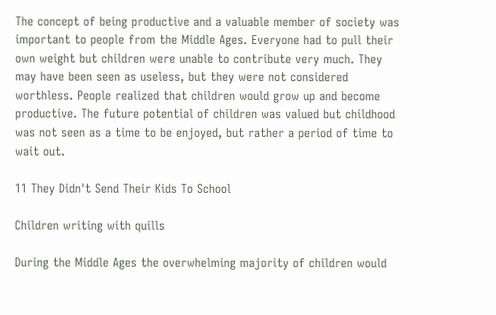The concept of being productive and a valuable member of society was important to people from the Middle Ages. Everyone had to pull their own weight but children were unable to contribute very much. They may have been seen as useless, but they were not considered worthless. People realized that children would grow up and become productive. The future potential of children was valued but childhood was not seen as a time to be enjoyed, but rather a period of time to wait out.

11 They Didn't Send Their Kids To School

Children writing with quills

During the Middle Ages the overwhelming majority of children would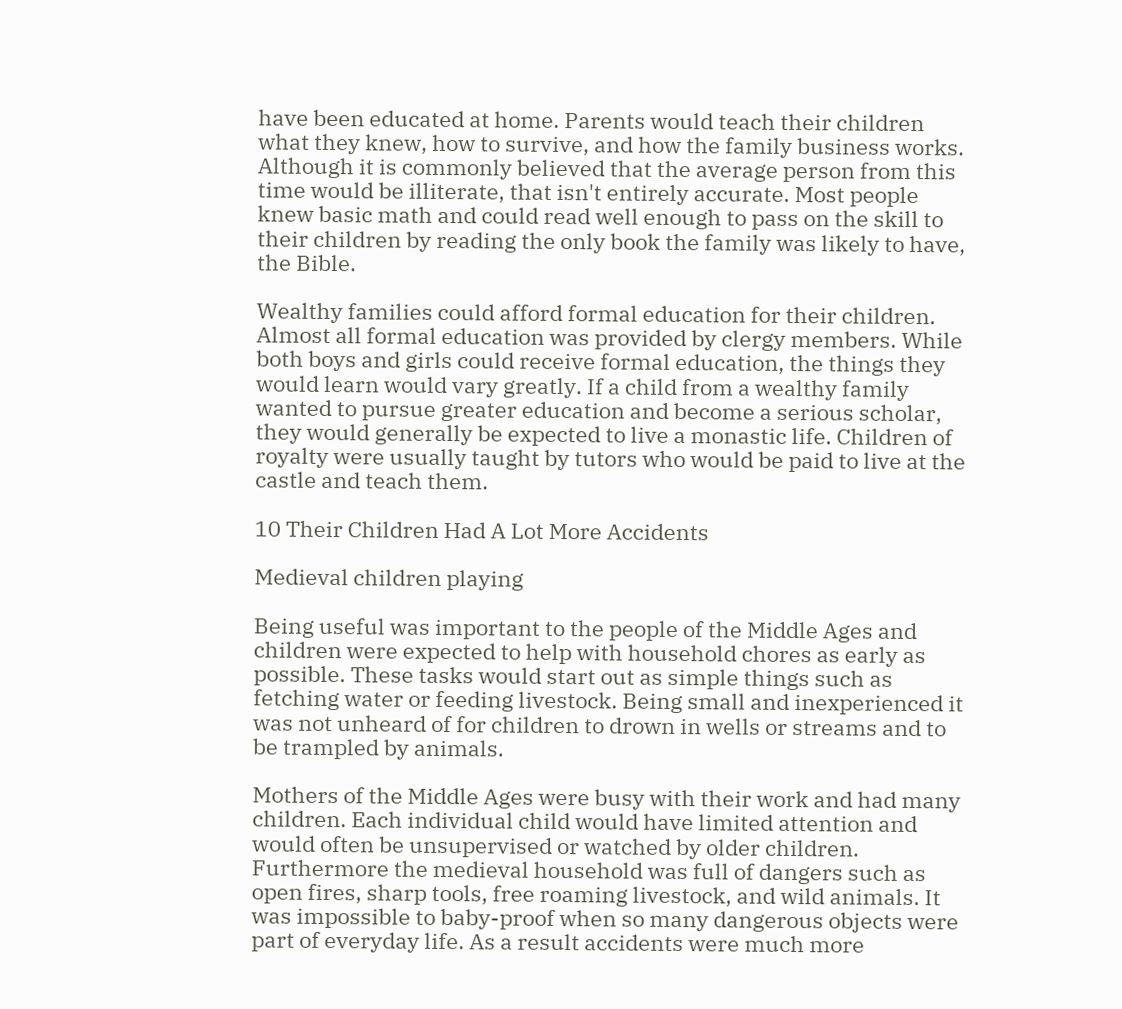have been educated at home. Parents would teach their children what they knew, how to survive, and how the family business works. Although it is commonly believed that the average person from this time would be illiterate, that isn't entirely accurate. Most people knew basic math and could read well enough to pass on the skill to their children by reading the only book the family was likely to have, the Bible.

Wealthy families could afford formal education for their children. Almost all formal education was provided by clergy members. While both boys and girls could receive formal education, the things they would learn would vary greatly. If a child from a wealthy family wanted to pursue greater education and become a serious scholar, they would generally be expected to live a monastic life. Children of royalty were usually taught by tutors who would be paid to live at the castle and teach them.

10 Their Children Had A Lot More Accidents

Medieval children playing

Being useful was important to the people of the Middle Ages and children were expected to help with household chores as early as possible. These tasks would start out as simple things such as fetching water or feeding livestock. Being small and inexperienced it was not unheard of for children to drown in wells or streams and to be trampled by animals.

Mothers of the Middle Ages were busy with their work and had many children. Each individual child would have limited attention and would often be unsupervised or watched by older children. Furthermore the medieval household was full of dangers such as open fires, sharp tools, free roaming livestock, and wild animals. It was impossible to baby-proof when so many dangerous objects were part of everyday life. As a result accidents were much more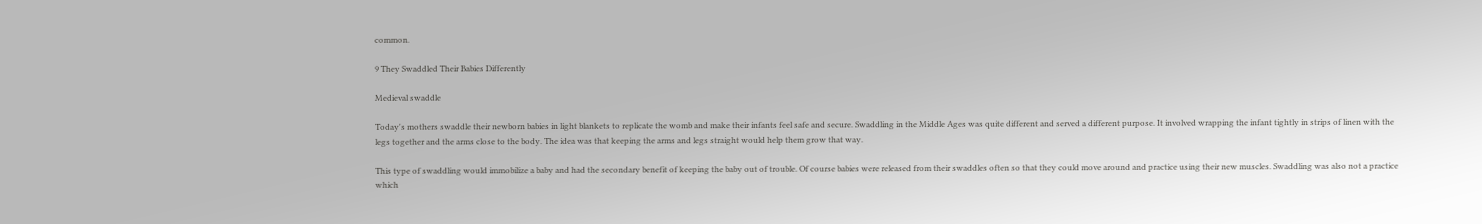common.

9 They Swaddled Their Babies Differently

Medieval swaddle

Today's mothers swaddle their newborn babies in light blankets to replicate the womb and make their infants feel safe and secure. Swaddling in the Middle Ages was quite different and served a different purpose. It involved wrapping the infant tightly in strips of linen with the legs together and the arms close to the body. The idea was that keeping the arms and legs straight would help them grow that way.

This type of swaddling would immobilize a baby and had the secondary benefit of keeping the baby out of trouble. Of course babies were released from their swaddles often so that they could move around and practice using their new muscles. Swaddling was also not a practice which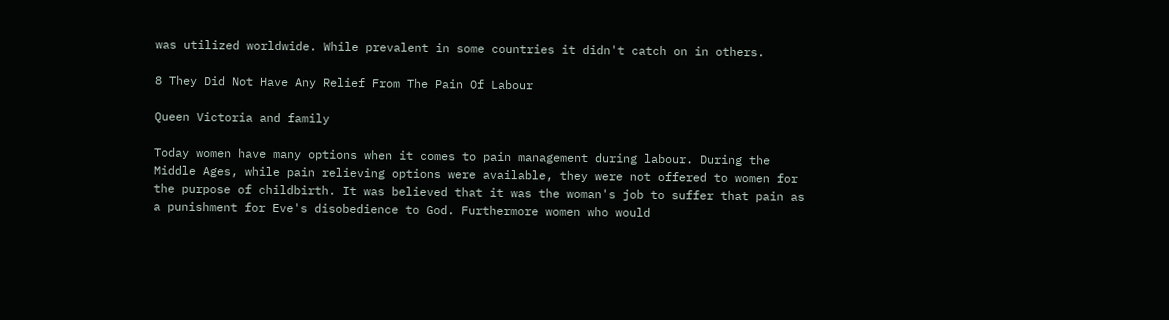was utilized worldwide. While prevalent in some countries it didn't catch on in others.

8 They Did Not Have Any Relief From The Pain Of Labour

Queen Victoria and family

Today women have many options when it comes to pain management during labour. During the Middle Ages, while pain relieving options were available, they were not offered to women for the purpose of childbirth. It was believed that it was the woman's job to suffer that pain as a punishment for Eve's disobedience to God. Furthermore women who would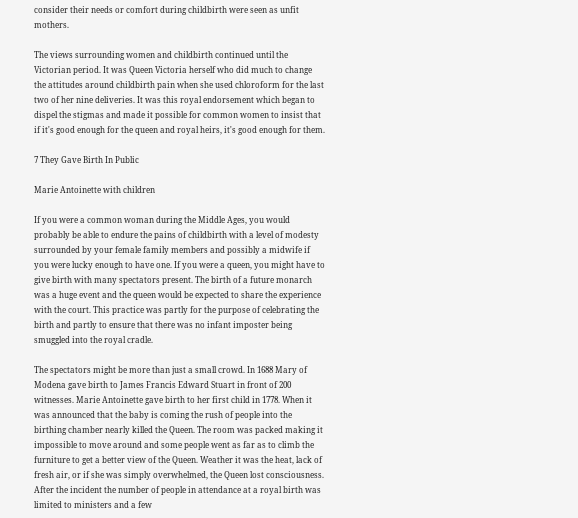consider their needs or comfort during childbirth were seen as unfit mothers.

The views surrounding women and childbirth continued until the Victorian period. It was Queen Victoria herself who did much to change the attitudes around childbirth pain when she used chloroform for the last two of her nine deliveries. It was this royal endorsement which began to dispel the stigmas and made it possible for common women to insist that if it's good enough for the queen and royal heirs, it's good enough for them.

7 They Gave Birth In Public

Marie Antoinette with children

If you were a common woman during the Middle Ages, you would probably be able to endure the pains of childbirth with a level of modesty surrounded by your female family members and possibly a midwife if you were lucky enough to have one. If you were a queen, you might have to give birth with many spectators present. The birth of a future monarch was a huge event and the queen would be expected to share the experience with the court. This practice was partly for the purpose of celebrating the birth and partly to ensure that there was no infant imposter being smuggled into the royal cradle.

The spectators might be more than just a small crowd. In 1688 Mary of Modena gave birth to James Francis Edward Stuart in front of 200 witnesses. Marie Antoinette gave birth to her first child in 1778. When it was announced that the baby is coming the rush of people into the birthing chamber nearly killed the Queen. The room was packed making it impossible to move around and some people went as far as to climb the furniture to get a better view of the Queen. Weather it was the heat, lack of fresh air, or if she was simply overwhelmed, the Queen lost consciousness. After the incident the number of people in attendance at a royal birth was limited to ministers and a few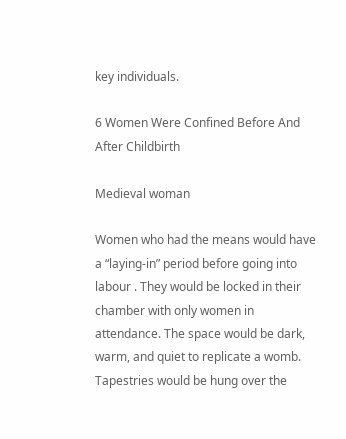key individuals.

6 Women Were Confined Before And After Childbirth

Medieval woman

Women who had the means would have a “laying-in” period before going into labour . They would be locked in their chamber with only women in attendance. The space would be dark, warm, and quiet to replicate a womb. Tapestries would be hung over the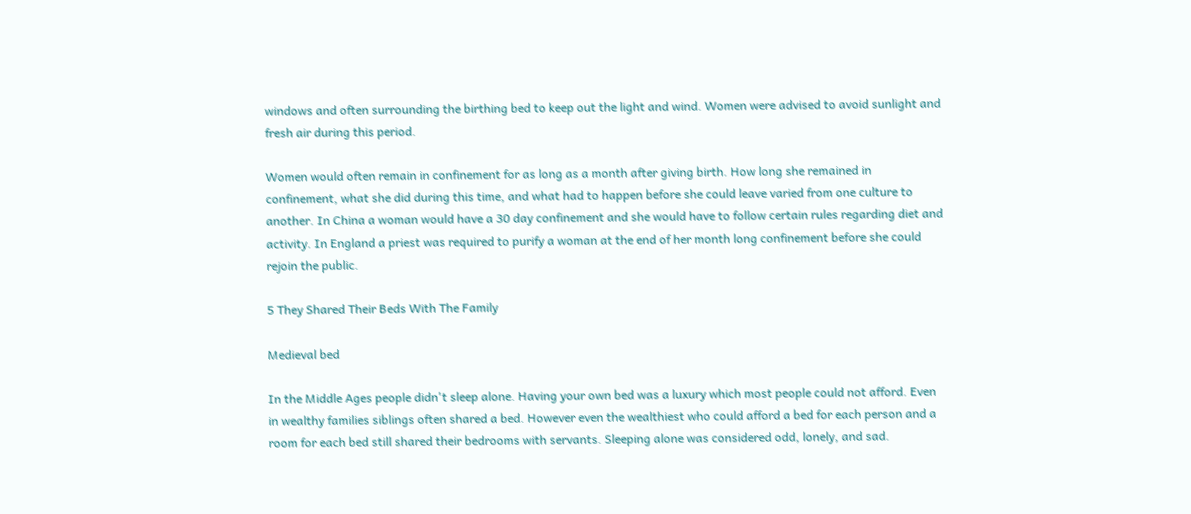windows and often surrounding the birthing bed to keep out the light and wind. Women were advised to avoid sunlight and fresh air during this period.

Women would often remain in confinement for as long as a month after giving birth. How long she remained in confinement, what she did during this time, and what had to happen before she could leave varied from one culture to another. In China a woman would have a 30 day confinement and she would have to follow certain rules regarding diet and activity. In England a priest was required to purify a woman at the end of her month long confinement before she could rejoin the public.

5 They Shared Their Beds With The Family

Medieval bed

In the Middle Ages people didn't sleep alone. Having your own bed was a luxury which most people could not afford. Even in wealthy families siblings often shared a bed. However even the wealthiest who could afford a bed for each person and a room for each bed still shared their bedrooms with servants. Sleeping alone was considered odd, lonely, and sad.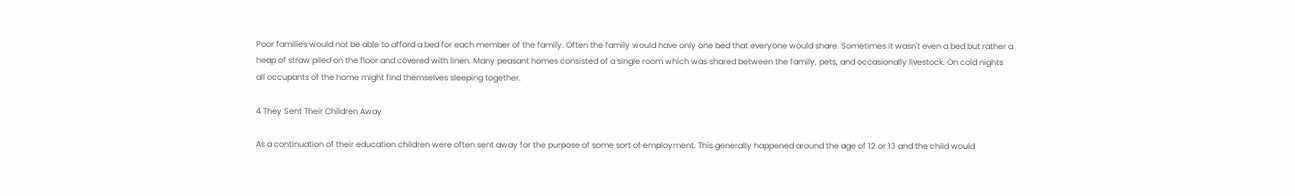Poor families would not be able to afford a bed for each member of the family. Often the family would have only one bed that everyone would share. Sometimes it wasn't even a bed but rather a heap of straw piled on the floor and covered with linen. Many peasant homes consisted of a single room which was shared between the family, pets, and occasionally livestock. On cold nights all occupants of the home might find themselves sleeping together.

4 They Sent Their Children Away

As a continuation of their education children were often sent away for the purpose of some sort of employment. This generally happened around the age of 12 or 13 and the child would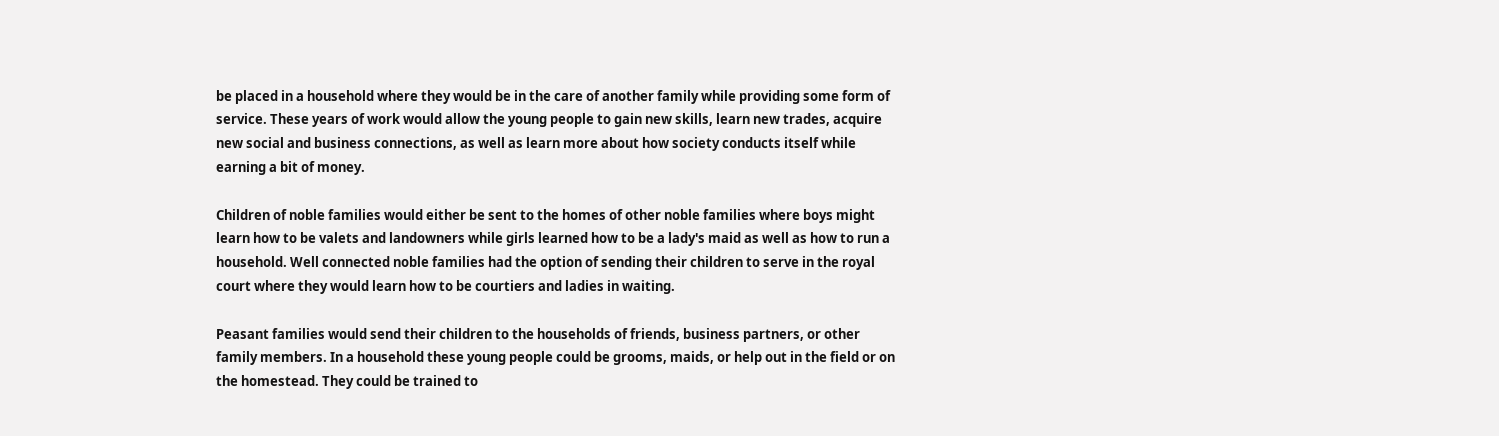be placed in a household where they would be in the care of another family while providing some form of service. These years of work would allow the young people to gain new skills, learn new trades, acquire new social and business connections, as well as learn more about how society conducts itself while earning a bit of money.

Children of noble families would either be sent to the homes of other noble families where boys might learn how to be valets and landowners while girls learned how to be a lady's maid as well as how to run a household. Well connected noble families had the option of sending their children to serve in the royal court where they would learn how to be courtiers and ladies in waiting.

Peasant families would send their children to the households of friends, business partners, or other family members. In a household these young people could be grooms, maids, or help out in the field or on the homestead. They could be trained to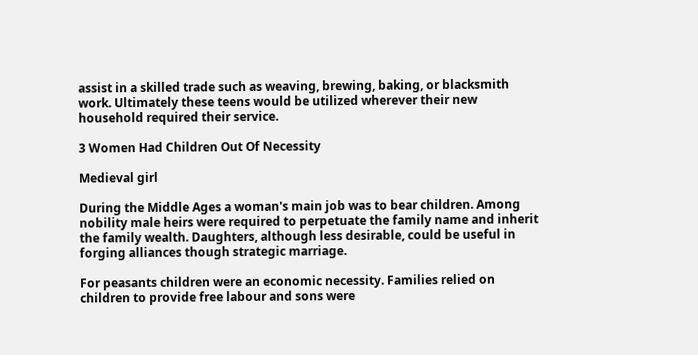assist in a skilled trade such as weaving, brewing, baking, or blacksmith work. Ultimately these teens would be utilized wherever their new household required their service.

3 Women Had Children Out Of Necessity

Medieval girl

During the Middle Ages a woman's main job was to bear children. Among nobility male heirs were required to perpetuate the family name and inherit the family wealth. Daughters, although less desirable, could be useful in forging alliances though strategic marriage.

For peasants children were an economic necessity. Families relied on children to provide free labour and sons were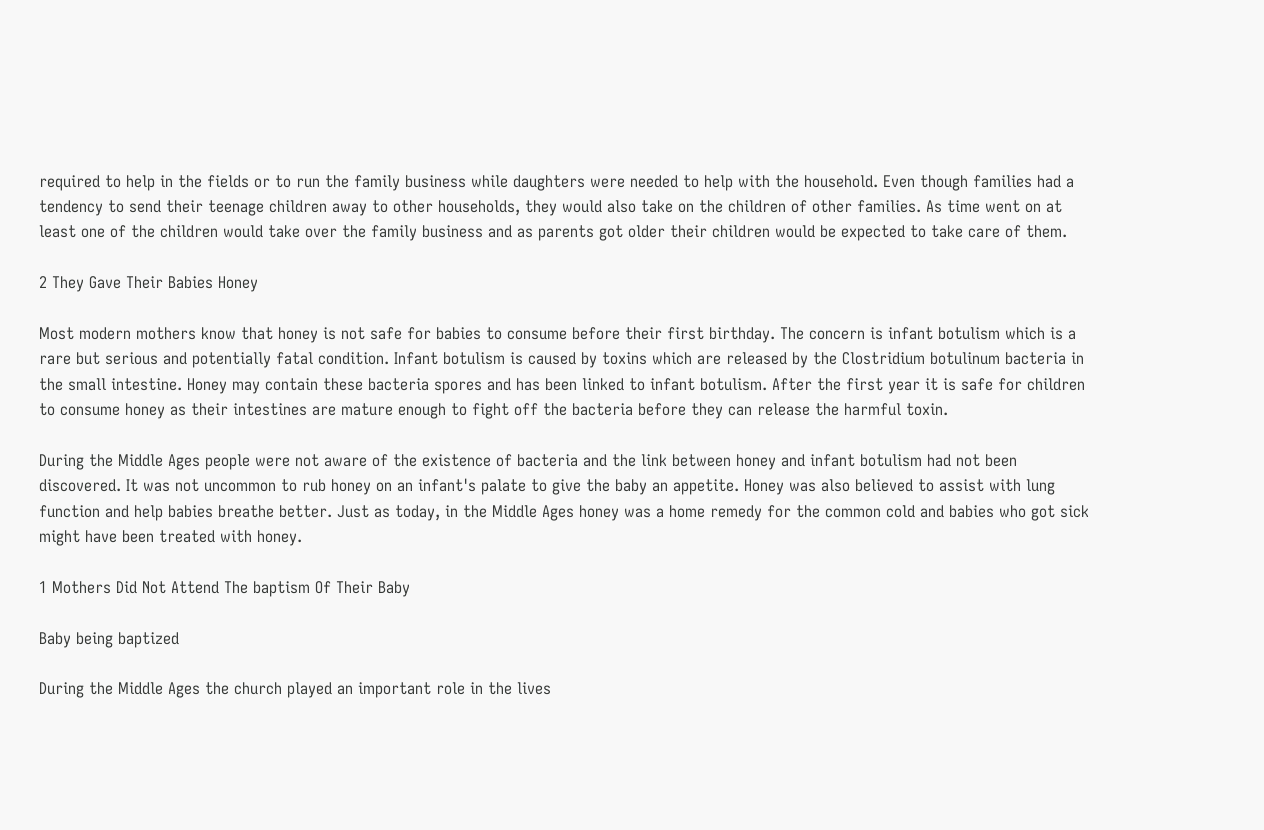required to help in the fields or to run the family business while daughters were needed to help with the household. Even though families had a tendency to send their teenage children away to other households, they would also take on the children of other families. As time went on at least one of the children would take over the family business and as parents got older their children would be expected to take care of them.

2 They Gave Their Babies Honey

Most modern mothers know that honey is not safe for babies to consume before their first birthday. The concern is infant botulism which is a rare but serious and potentially fatal condition. Infant botulism is caused by toxins which are released by the Clostridium botulinum bacteria in the small intestine. Honey may contain these bacteria spores and has been linked to infant botulism. After the first year it is safe for children to consume honey as their intestines are mature enough to fight off the bacteria before they can release the harmful toxin.

During the Middle Ages people were not aware of the existence of bacteria and the link between honey and infant botulism had not been discovered. It was not uncommon to rub honey on an infant's palate to give the baby an appetite. Honey was also believed to assist with lung function and help babies breathe better. Just as today, in the Middle Ages honey was a home remedy for the common cold and babies who got sick might have been treated with honey.

1 Mothers Did Not Attend The baptism Of Their Baby

Baby being baptized

During the Middle Ages the church played an important role in the lives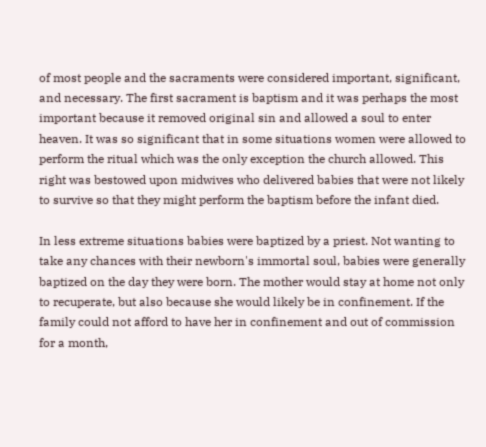of most people and the sacraments were considered important, significant, and necessary. The first sacrament is baptism and it was perhaps the most important because it removed original sin and allowed a soul to enter heaven. It was so significant that in some situations women were allowed to perform the ritual which was the only exception the church allowed. This right was bestowed upon midwives who delivered babies that were not likely to survive so that they might perform the baptism before the infant died.

In less extreme situations babies were baptized by a priest. Not wanting to take any chances with their newborn's immortal soul, babies were generally baptized on the day they were born. The mother would stay at home not only to recuperate, but also because she would likely be in confinement. If the family could not afford to have her in confinement and out of commission for a month,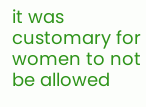it was customary for women to not be allowed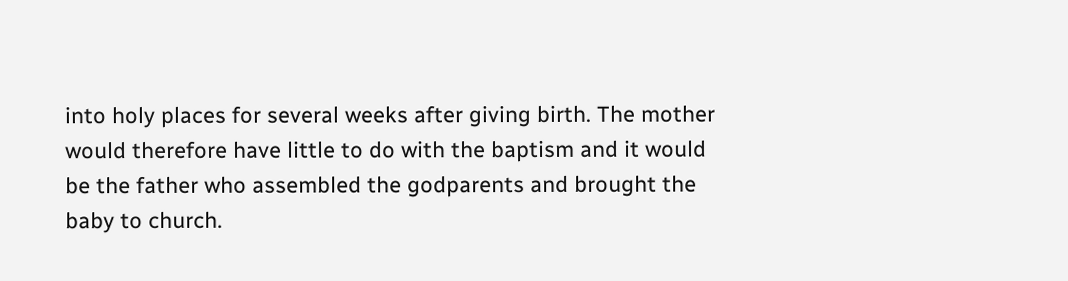into holy places for several weeks after giving birth. The mother would therefore have little to do with the baptism and it would be the father who assembled the godparents and brought the baby to church.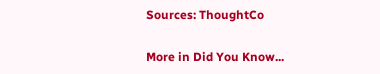Sources: ThoughtCo

More in Did You Know...